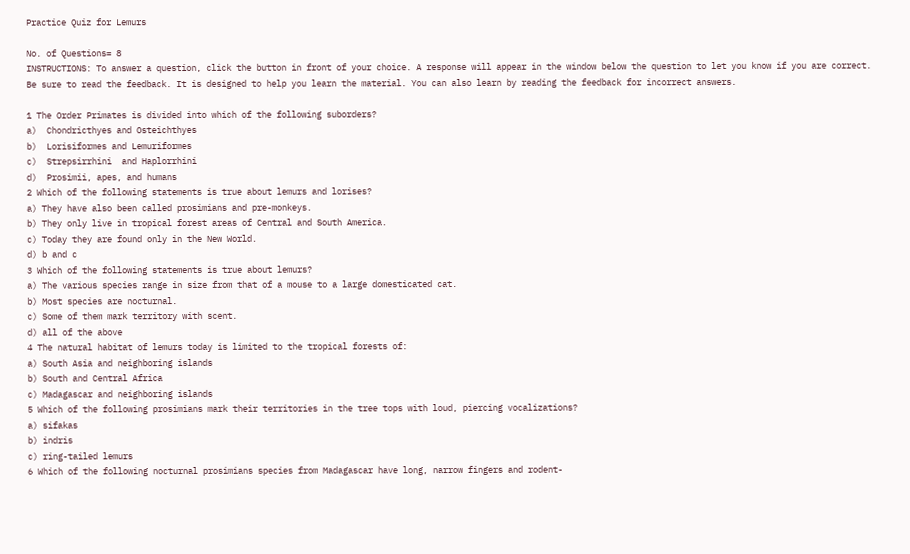Practice Quiz for Lemurs

No. of Questions= 8
INSTRUCTIONS: To answer a question, click the button in front of your choice. A response will appear in the window below the question to let you know if you are correct. Be sure to read the feedback. It is designed to help you learn the material. You can also learn by reading the feedback for incorrect answers.

1 The Order Primates is divided into which of the following suborders?
a)  Chondricthyes and Osteichthyes
b)  Lorisiformes and Lemuriformes
c)  Strepsirrhini  and Haplorrhini
d)  Prosimii, apes, and humans
2 Which of the following statements is true about lemurs and lorises?
a) They have also been called prosimians and pre-monkeys.
b) They only live in tropical forest areas of Central and South America.
c) Today they are found only in the New World.
d) b and c
3 Which of the following statements is true about lemurs?
a) The various species range in size from that of a mouse to a large domesticated cat.
b) Most species are nocturnal.
c) Some of them mark territory with scent.
d) all of the above
4 The natural habitat of lemurs today is limited to the tropical forests of:
a) South Asia and neighboring islands
b) South and Central Africa
c) Madagascar and neighboring islands
5 Which of the following prosimians mark their territories in the tree tops with loud, piercing vocalizations?
a) sifakas
b) indris
c) ring-tailed lemurs
6 Which of the following nocturnal prosimians species from Madagascar have long, narrow fingers and rodent-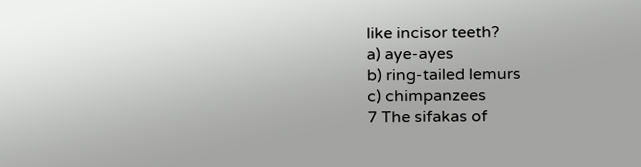like incisor teeth?
a) aye-ayes
b) ring-tailed lemurs
c) chimpanzees
7 The sifakas of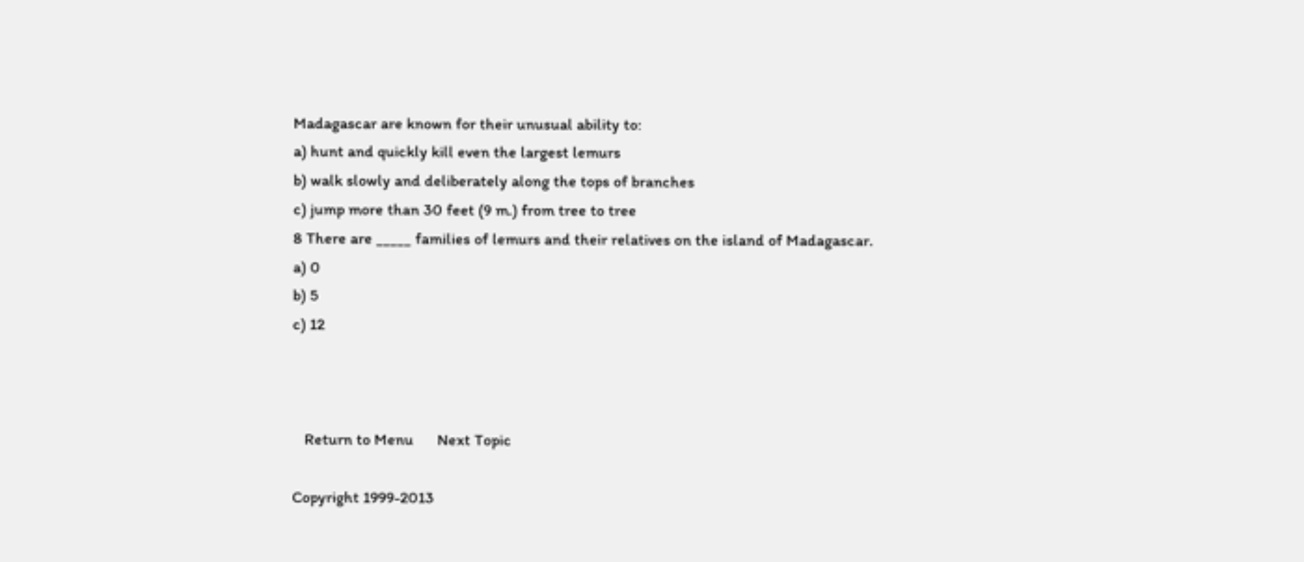Madagascar are known for their unusual ability to:
a) hunt and quickly kill even the largest lemurs
b) walk slowly and deliberately along the tops of branches
c) jump more than 30 feet (9 m.) from tree to tree
8 There are _____ families of lemurs and their relatives on the island of Madagascar.
a) 0
b) 5
c) 12



   Return to Menu      Next Topic

Copyright 1999-2013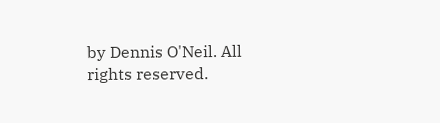by Dennis O'Neil. All rights reserved.